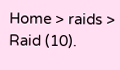Home > raids > Raid (10).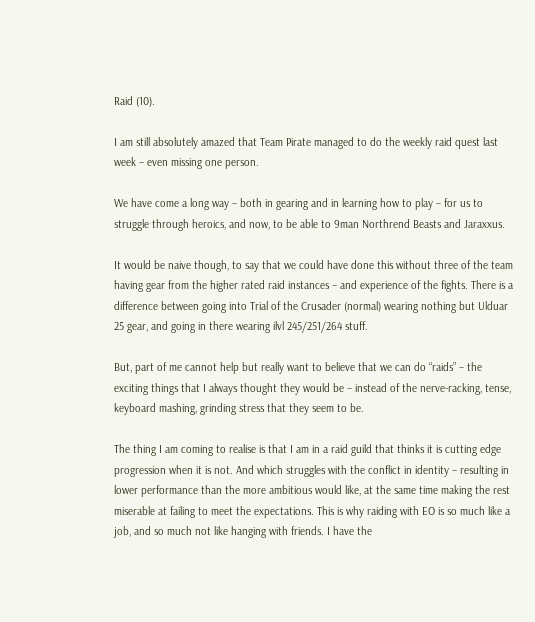Raid (10).

I am still absolutely amazed that Team Pirate managed to do the weekly raid quest last week – even missing one person.

We have come a long way – both in gearing and in learning how to play – for us to struggle through heroics, and now, to be able to 9man Northrend Beasts and Jaraxxus.

It would be naive though, to say that we could have done this without three of the team having gear from the higher rated raid instances – and experience of the fights. There is a difference between going into Trial of the Crusader (normal) wearing nothing but Ulduar 25 gear, and going in there wearing ilvl 245/251/264 stuff.

But, part of me cannot help but really want to believe that we can do “raids” – the exciting things that I always thought they would be – instead of the nerve-racking, tense, keyboard mashing, grinding stress that they seem to be.

The thing I am coming to realise is that I am in a raid guild that thinks it is cutting edge progression when it is not. And which struggles with the conflict in identity – resulting in lower performance than the more ambitious would like, at the same time making the rest miserable at failing to meet the expectations. This is why raiding with EO is so much like a job, and so much not like hanging with friends. I have the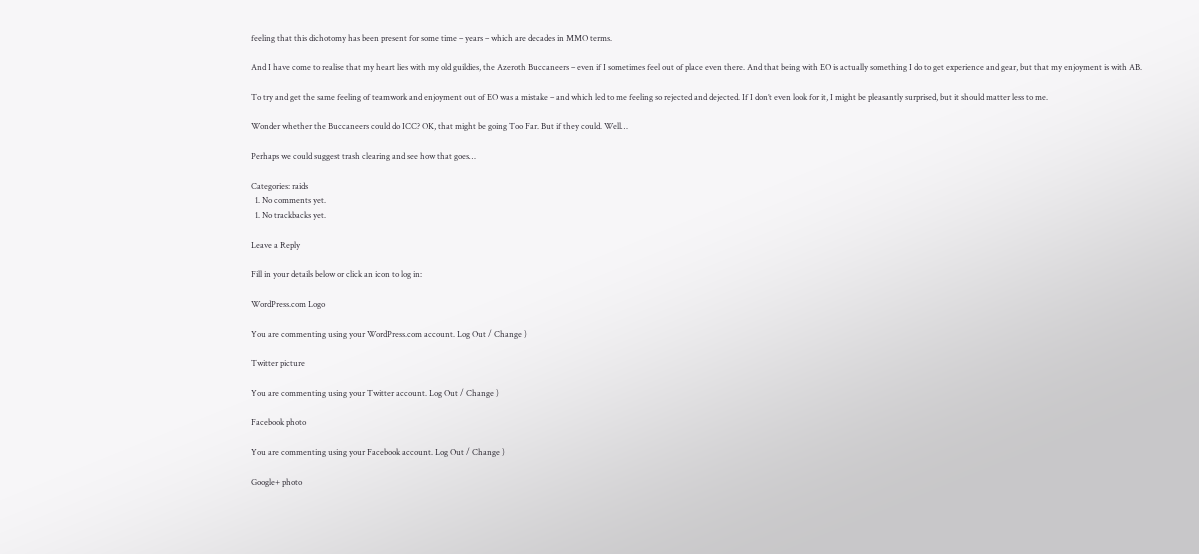feeling that this dichotomy has been present for some time – years – which are decades in MMO terms.

And I have come to realise that my heart lies with my old guildies, the Azeroth Buccaneers – even if I sometimes feel out of place even there. And that being with EO is actually something I do to get experience and gear, but that my enjoyment is with AB.

To try and get the same feeling of teamwork and enjoyment out of EO was a mistake – and which led to me feeling so rejected and dejected. If I don’t even look for it, I might be pleasantly surprised, but it should matter less to me.

Wonder whether the Buccaneers could do ICC? OK, that might be going Too Far. But if they could. Well…

Perhaps we could suggest trash clearing and see how that goes…

Categories: raids
  1. No comments yet.
  1. No trackbacks yet.

Leave a Reply

Fill in your details below or click an icon to log in:

WordPress.com Logo

You are commenting using your WordPress.com account. Log Out / Change )

Twitter picture

You are commenting using your Twitter account. Log Out / Change )

Facebook photo

You are commenting using your Facebook account. Log Out / Change )

Google+ photo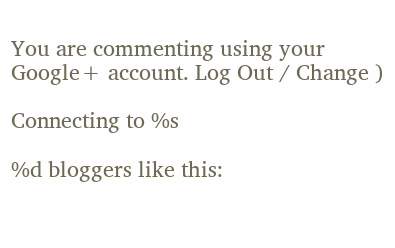You are commenting using your Google+ account. Log Out / Change )

Connecting to %s

%d bloggers like this: